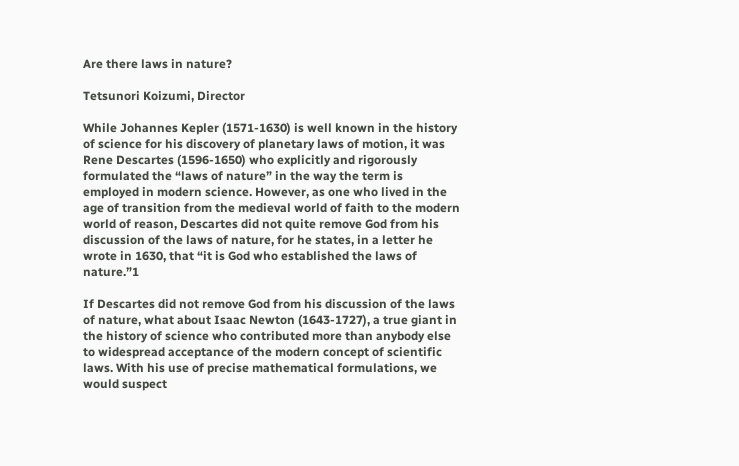Are there laws in nature?

Tetsunori Koizumi, Director

While Johannes Kepler (1571-1630) is well known in the history of science for his discovery of planetary laws of motion, it was Rene Descartes (1596-1650) who explicitly and rigorously formulated the “laws of nature” in the way the term is employed in modern science. However, as one who lived in the age of transition from the medieval world of faith to the modern world of reason, Descartes did not quite remove God from his discussion of the laws of nature, for he states, in a letter he wrote in 1630, that “it is God who established the laws of nature.”1

If Descartes did not remove God from his discussion of the laws of nature, what about Isaac Newton (1643-1727), a true giant in the history of science who contributed more than anybody else to widespread acceptance of the modern concept of scientific laws. With his use of precise mathematical formulations, we would suspect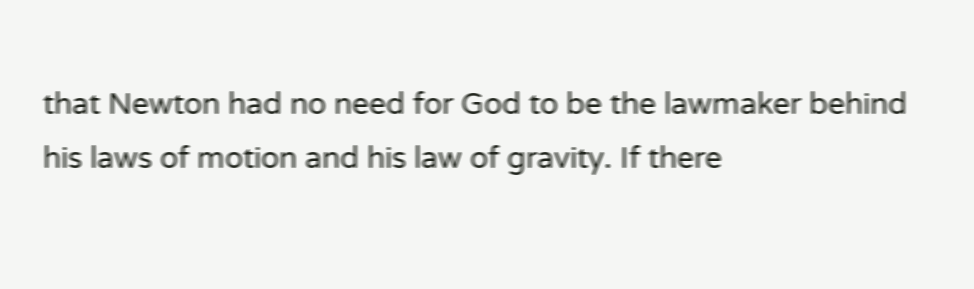that Newton had no need for God to be the lawmaker behind his laws of motion and his law of gravity. If there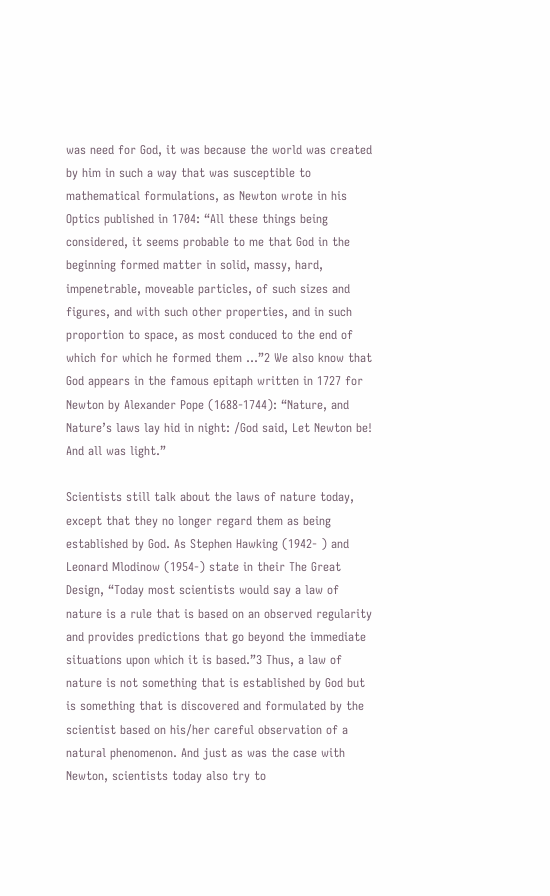was need for God, it was because the world was created by him in such a way that was susceptible to mathematical formulations, as Newton wrote in his Optics published in 1704: “All these things being considered, it seems probable to me that God in the beginning formed matter in solid, massy, hard, impenetrable, moveable particles, of such sizes and figures, and with such other properties, and in such proportion to space, as most conduced to the end of which for which he formed them …”2 We also know that God appears in the famous epitaph written in 1727 for Newton by Alexander Pope (1688-1744): “Nature, and Nature’s laws lay hid in night: /God said, Let Newton be! And all was light.”

Scientists still talk about the laws of nature today, except that they no longer regard them as being established by God. As Stephen Hawking (1942- ) and Leonard Mlodinow (1954-) state in their The Great Design, “Today most scientists would say a law of nature is a rule that is based on an observed regularity and provides predictions that go beyond the immediate situations upon which it is based.”3 Thus, a law of nature is not something that is established by God but is something that is discovered and formulated by the scientist based on his/her careful observation of a natural phenomenon. And just as was the case with Newton, scientists today also try to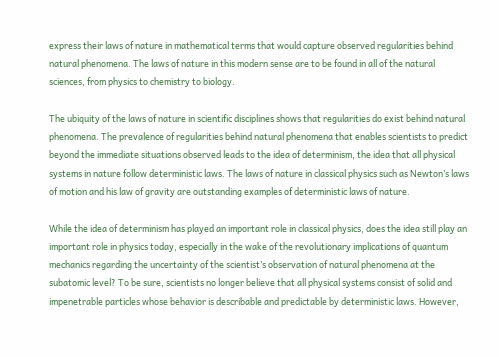express their laws of nature in mathematical terms that would capture observed regularities behind natural phenomena. The laws of nature in this modern sense are to be found in all of the natural sciences, from physics to chemistry to biology.

The ubiquity of the laws of nature in scientific disciplines shows that regularities do exist behind natural phenomena. The prevalence of regularities behind natural phenomena that enables scientists to predict beyond the immediate situations observed leads to the idea of determinism, the idea that all physical systems in nature follow deterministic laws. The laws of nature in classical physics such as Newton’s laws of motion and his law of gravity are outstanding examples of deterministic laws of nature.

While the idea of determinism has played an important role in classical physics, does the idea still play an important role in physics today, especially in the wake of the revolutionary implications of quantum mechanics regarding the uncertainty of the scientist’s observation of natural phenomena at the subatomic level? To be sure, scientists no longer believe that all physical systems consist of solid and impenetrable particles whose behavior is describable and predictable by deterministic laws. However,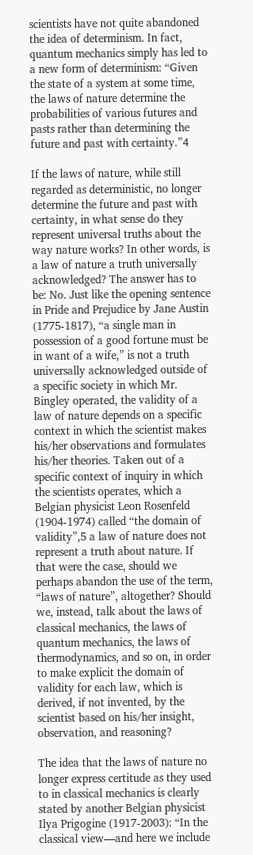scientists have not quite abandoned the idea of determinism. In fact, quantum mechanics simply has led to a new form of determinism: “Given the state of a system at some time, the laws of nature determine the probabilities of various futures and pasts rather than determining the future and past with certainty.”4

If the laws of nature, while still regarded as deterministic, no longer determine the future and past with certainty, in what sense do they represent universal truths about the way nature works? In other words, is a law of nature a truth universally acknowledged? The answer has to be: No. Just like the opening sentence in Pride and Prejudice by Jane Austin (1775-1817), “a single man in possession of a good fortune must be in want of a wife,” is not a truth universally acknowledged outside of a specific society in which Mr. Bingley operated, the validity of a law of nature depends on a specific context in which the scientist makes his/her observations and formulates his/her theories. Taken out of a specific context of inquiry in which the scientists operates, which a Belgian physicist Leon Rosenfeld (1904-1974) called “the domain of validity”,5 a law of nature does not represent a truth about nature. If that were the case, should we perhaps abandon the use of the term, “laws of nature”, altogether? Should we, instead, talk about the laws of classical mechanics, the laws of quantum mechanics, the laws of thermodynamics, and so on, in order to make explicit the domain of validity for each law, which is derived, if not invented, by the scientist based on his/her insight, observation, and reasoning?

The idea that the laws of nature no longer express certitude as they used to in classical mechanics is clearly stated by another Belgian physicist Ilya Prigogine (1917-2003): “In the classical view—and here we include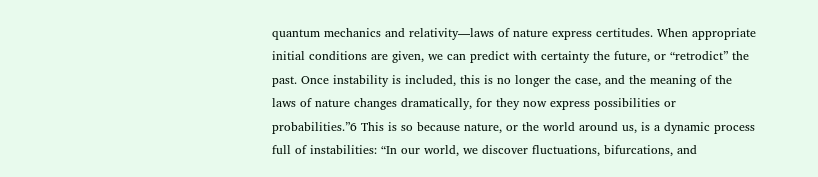quantum mechanics and relativity—laws of nature express certitudes. When appropriate initial conditions are given, we can predict with certainty the future, or “retrodict” the past. Once instability is included, this is no longer the case, and the meaning of the laws of nature changes dramatically, for they now express possibilities or probabilities.”6 This is so because nature, or the world around us, is a dynamic process full of instabilities: “In our world, we discover fluctuations, bifurcations, and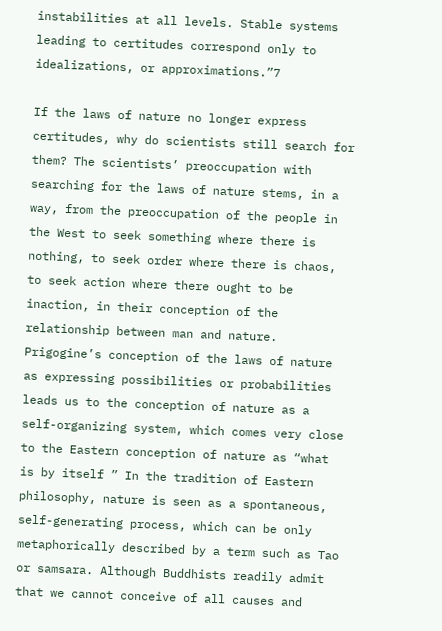instabilities at all levels. Stable systems leading to certitudes correspond only to idealizations, or approximations.”7

If the laws of nature no longer express certitudes, why do scientists still search for them? The scientists’ preoccupation with searching for the laws of nature stems, in a way, from the preoccupation of the people in the West to seek something where there is nothing, to seek order where there is chaos, to seek action where there ought to be inaction, in their conception of the relationship between man and nature. Prigogine’s conception of the laws of nature as expressing possibilities or probabilities leads us to the conception of nature as a self-organizing system, which comes very close to the Eastern conception of nature as “what is by itself ” In the tradition of Eastern philosophy, nature is seen as a spontaneous, self-generating process, which can be only metaphorically described by a term such as Tao or samsara. Although Buddhists readily admit that we cannot conceive of all causes and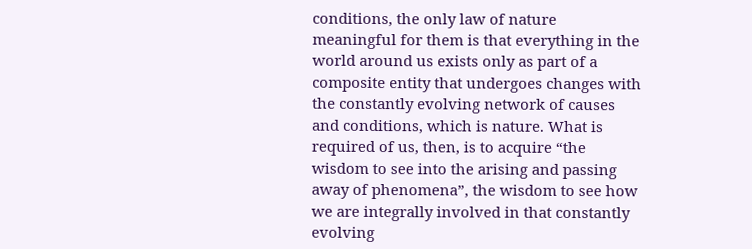conditions, the only law of nature meaningful for them is that everything in the world around us exists only as part of a composite entity that undergoes changes with the constantly evolving network of causes and conditions, which is nature. What is required of us, then, is to acquire “the wisdom to see into the arising and passing away of phenomena”, the wisdom to see how we are integrally involved in that constantly evolving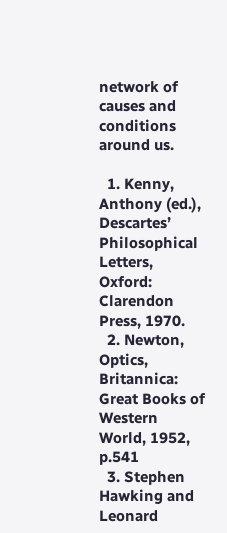network of causes and conditions around us.

  1. Kenny, Anthony (ed.), Descartes’ Philosophical Letters, Oxford: Clarendon Press, 1970.
  2. Newton, Optics, Britannica: Great Books of Western World, 1952, p.541
  3. Stephen Hawking and Leonard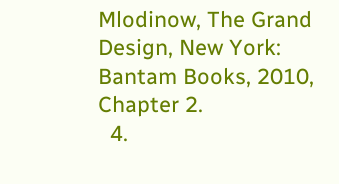Mlodinow, The Grand Design, New York: Bantam Books, 2010, Chapter 2.
  4.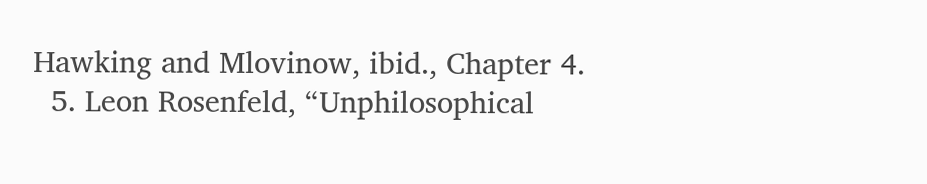Hawking and Mlovinow, ibid., Chapter 4.
  5. Leon Rosenfeld, “Unphilosophical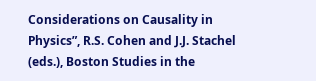Considerations on Causality in Physics”, R.S. Cohen and J.J. Stachel (eds.), Boston Studies in the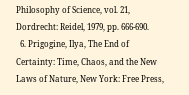Philosophy of Science, vol. 21, Dordrecht: Reidel, 1979, pp. 666-690.
  6. Prigogine, Ilya, The End of Certainty: Time, Chaos, and the New Laws of Nature, New York: Free Press,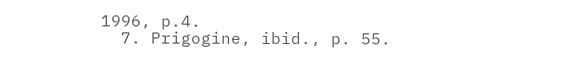1996, p.4.
  7. Prigogine, ibid., p. 55.